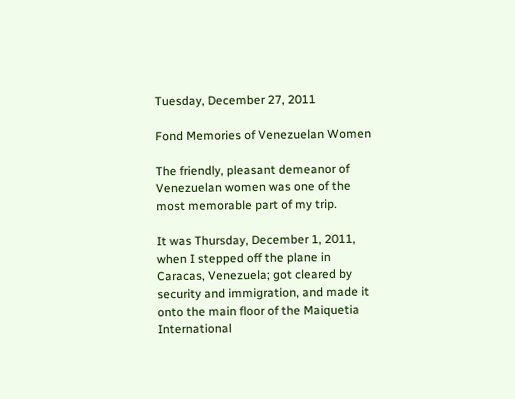Tuesday, December 27, 2011

Fond Memories of Venezuelan Women

The friendly, pleasant demeanor of Venezuelan women was one of the most memorable part of my trip.

It was Thursday, December 1, 2011, when I stepped off the plane in Caracas, Venezuela; got cleared by security and immigration, and made it onto the main floor of the Maiquetia International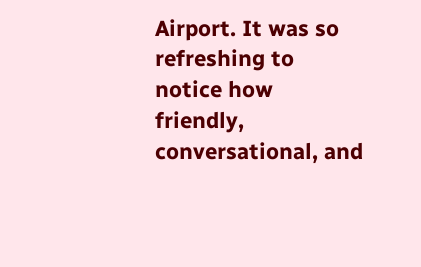Airport. It was so refreshing to notice how friendly, conversational, and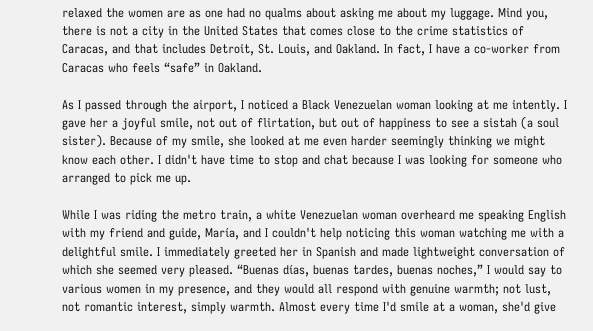relaxed the women are as one had no qualms about asking me about my luggage. Mind you, there is not a city in the United States that comes close to the crime statistics of Caracas, and that includes Detroit, St. Louis, and Oakland. In fact, I have a co-worker from Caracas who feels “safe” in Oakland.

As I passed through the airport, I noticed a Black Venezuelan woman looking at me intently. I gave her a joyful smile, not out of flirtation, but out of happiness to see a sistah (a soul sister). Because of my smile, she looked at me even harder seemingly thinking we might know each other. I didn't have time to stop and chat because I was looking for someone who arranged to pick me up.

While I was riding the metro train, a white Venezuelan woman overheard me speaking English with my friend and guide, María, and I couldn't help noticing this woman watching me with a delightful smile. I immediately greeted her in Spanish and made lightweight conversation of which she seemed very pleased. “Buenas días, buenas tardes, buenas noches,” I would say to various women in my presence, and they would all respond with genuine warmth; not lust, not romantic interest, simply warmth. Almost every time I'd smile at a woman, she'd give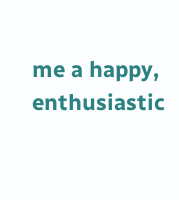me a happy, enthusiastic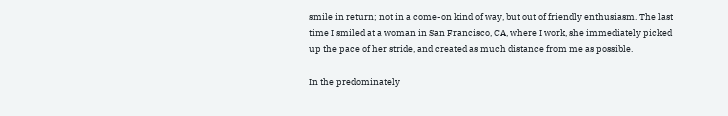smile in return; not in a come-on kind of way, but out of friendly enthusiasm. The last time I smiled at a woman in San Francisco, CA, where I work, she immediately picked up the pace of her stride, and created as much distance from me as possible.

In the predominately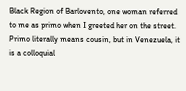Black Region of Barlovento, one woman referred to me as primo when I greeted her on the street. Primo literally means cousin, but in Venezuela, it is a colloquial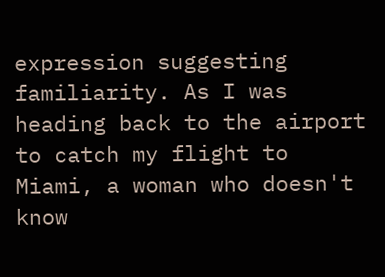expression suggesting familiarity. As I was heading back to the airport to catch my flight to Miami, a woman who doesn't know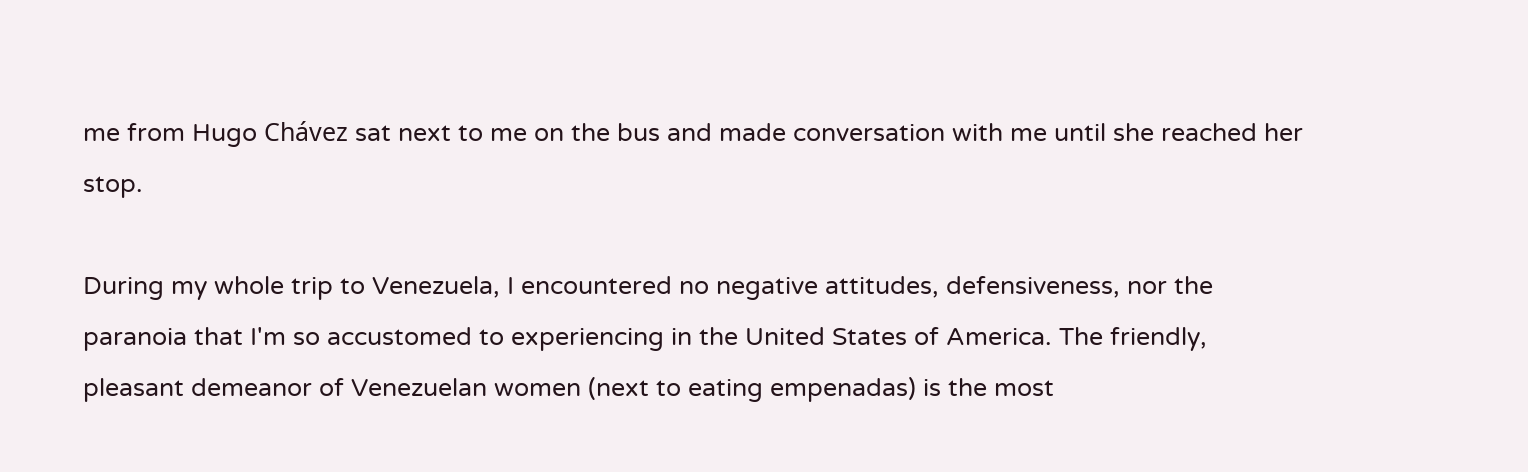me from Hugo Chávez sat next to me on the bus and made conversation with me until she reached her stop.

During my whole trip to Venezuela, I encountered no negative attitudes, defensiveness, nor the paranoia that I'm so accustomed to experiencing in the United States of America. The friendly, pleasant demeanor of Venezuelan women (next to eating empenadas) is the most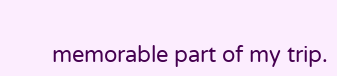memorable part of my trip.